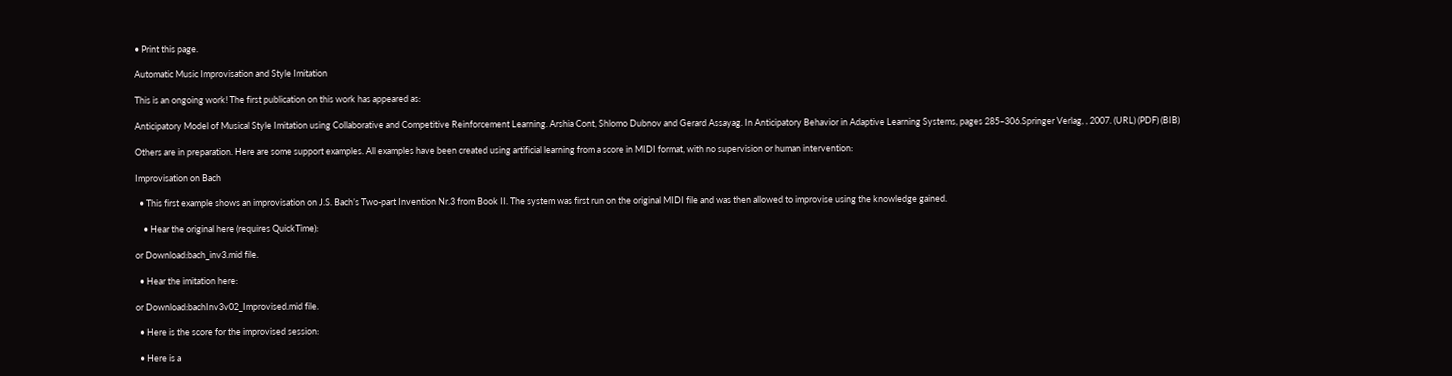• Print this page.

Automatic Music Improvisation and Style Imitation

This is an ongoing work! The first publication on this work has appeared as:

Anticipatory Model of Musical Style Imitation using Collaborative and Competitive Reinforcement Learning. Arshia Cont, Shlomo Dubnov and Gerard Assayag. In Anticipatory Behavior in Adaptive Learning Systems, pages 285–306.Springer Verlag, , 2007. (URL) (PDF) (BIB)

Others are in preparation. Here are some support examples. All examples have been created using artificial learning from a score in MIDI format, with no supervision or human intervention:

Improvisation on Bach

  • This first example shows an improvisation on J.S. Bach’s Two-part Invention Nr.3 from Book II. The system was first run on the original MIDI file and was then allowed to improvise using the knowledge gained.

    • Hear the original here (requires QuickTime):

or Download:bach_inv3.mid file.

  • Hear the imitation here:

or Download:bachInv3v02_Improvised.mid file.

  • Here is the score for the improvised session:

  • Here is a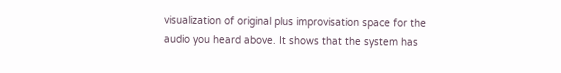visualization of original plus improvisation space for the audio you heard above. It shows that the system has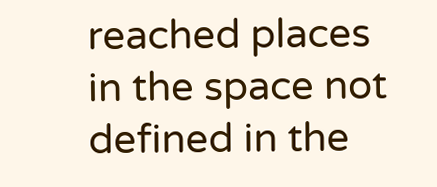reached places in the space not defined in the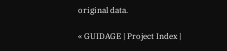original data.

« GUIDAGE | Project Index |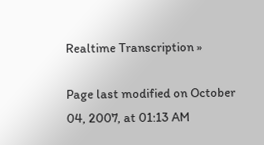Realtime Transcription »

Page last modified on October 04, 2007, at 01:13 AM